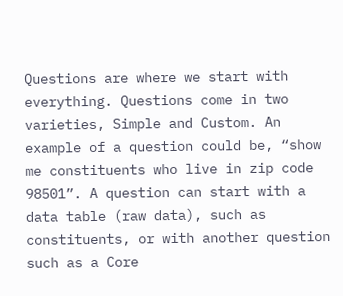Questions are where we start with everything. Questions come in two varieties, Simple and Custom. An example of a question could be, “show me constituents who live in zip code 98501”. A question can start with a data table (raw data), such as constituents, or with another question such as a Core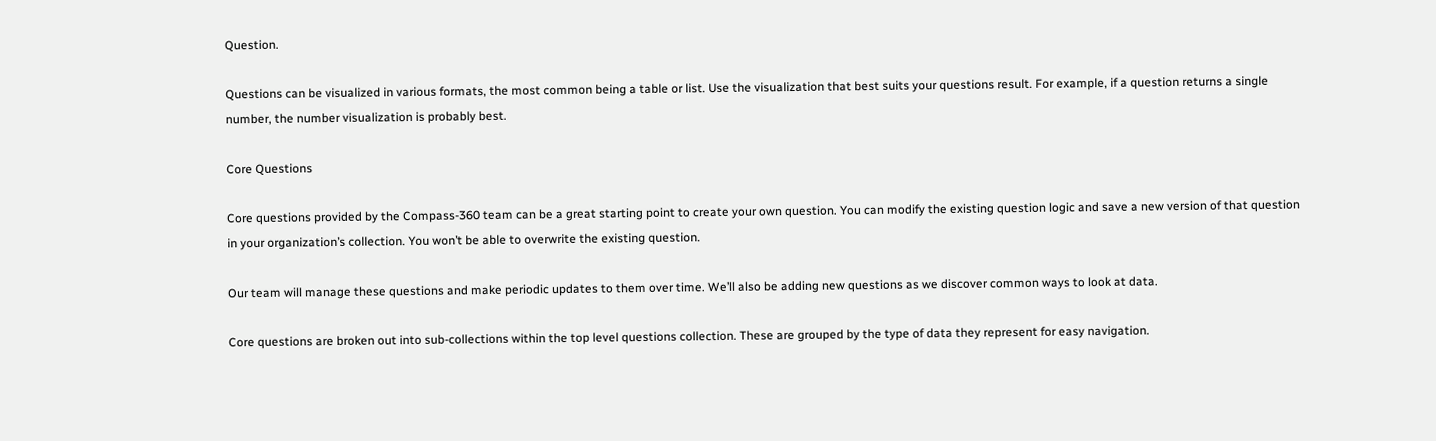Question.

Questions can be visualized in various formats, the most common being a table or list. Use the visualization that best suits your questions result. For example, if a question returns a single number, the number visualization is probably best.

Core Questions

Core questions provided by the Compass-360 team can be a great starting point to create your own question. You can modify the existing question logic and save a new version of that question in your organization’s collection. You won’t be able to overwrite the existing question.

Our team will manage these questions and make periodic updates to them over time. We’ll also be adding new questions as we discover common ways to look at data.

Core questions are broken out into sub-collections within the top level questions collection. These are grouped by the type of data they represent for easy navigation.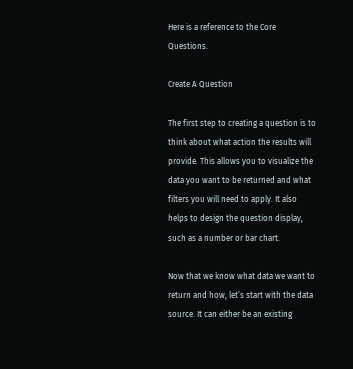Here is a reference to the Core Questions.

Create A Question

The first step to creating a question is to think about what action the results will provide. This allows you to visualize the data you want to be returned and what filters you will need to apply. It also helps to design the question display, such as a number or bar chart.

Now that we know what data we want to return and how, let’s start with the data source. It can either be an existing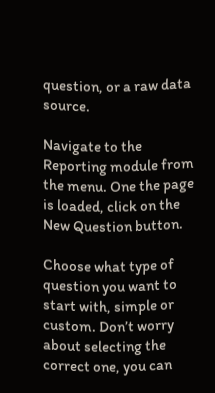question, or a raw data source.

Navigate to the Reporting module from the menu. One the page is loaded, click on the New Question button.

Choose what type of question you want to start with, simple or custom. Don’t worry about selecting the correct one, you can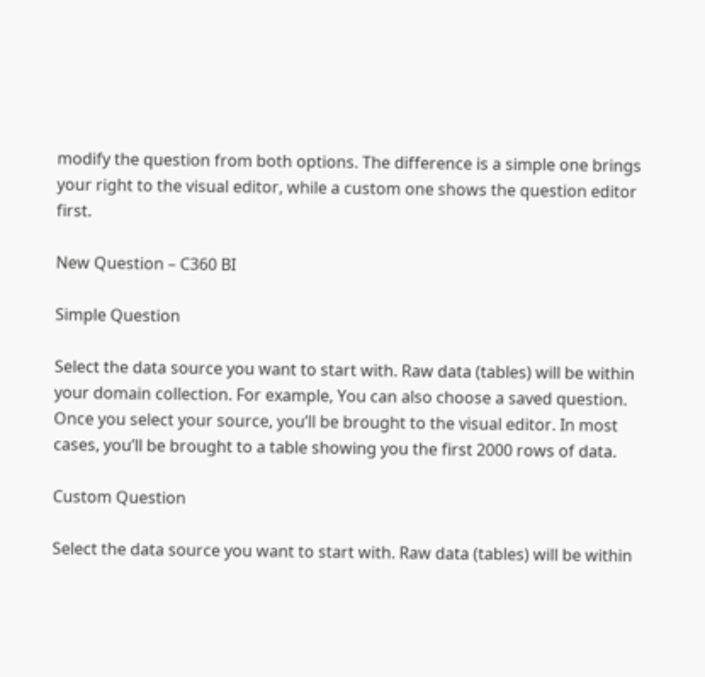modify the question from both options. The difference is a simple one brings your right to the visual editor, while a custom one shows the question editor first.

New Question – C360 BI

Simple Question

Select the data source you want to start with. Raw data (tables) will be within your domain collection. For example, You can also choose a saved question. Once you select your source, you’ll be brought to the visual editor. In most cases, you’ll be brought to a table showing you the first 2000 rows of data.

Custom Question

Select the data source you want to start with. Raw data (tables) will be within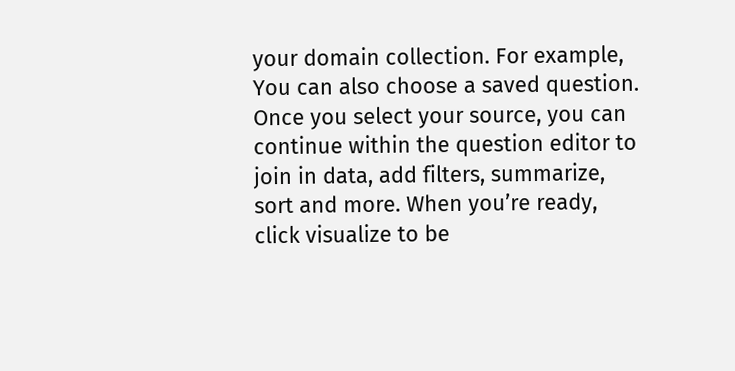your domain collection. For example, You can also choose a saved question. Once you select your source, you can continue within the question editor to join in data, add filters, summarize, sort and more. When you’re ready, click visualize to be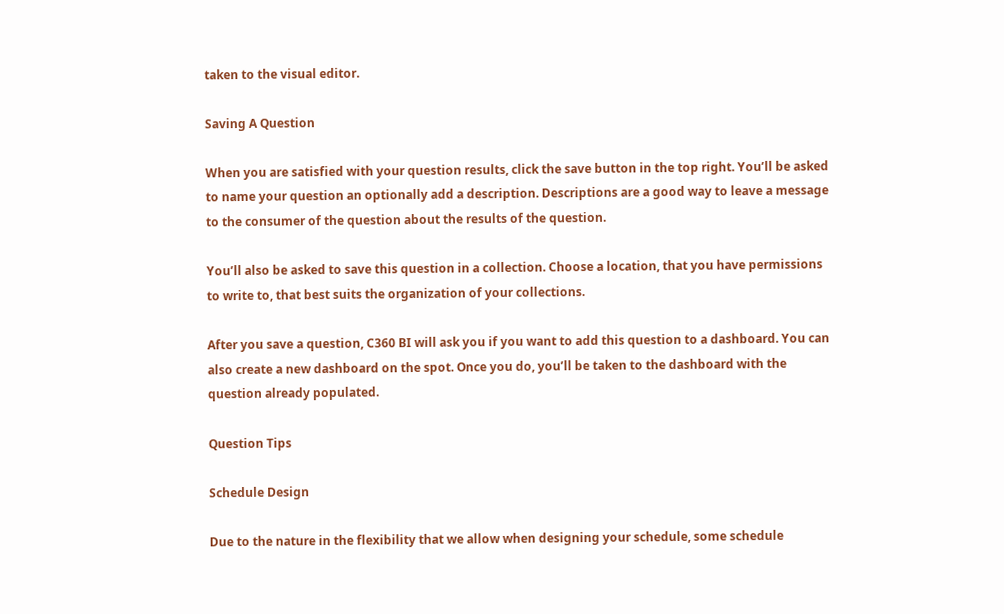taken to the visual editor.

Saving A Question

When you are satisfied with your question results, click the save button in the top right. You’ll be asked to name your question an optionally add a description. Descriptions are a good way to leave a message to the consumer of the question about the results of the question.

You’ll also be asked to save this question in a collection. Choose a location, that you have permissions to write to, that best suits the organization of your collections.

After you save a question, C360 BI will ask you if you want to add this question to a dashboard. You can also create a new dashboard on the spot. Once you do, you’ll be taken to the dashboard with the question already populated.

Question Tips

Schedule Design

Due to the nature in the flexibility that we allow when designing your schedule, some schedule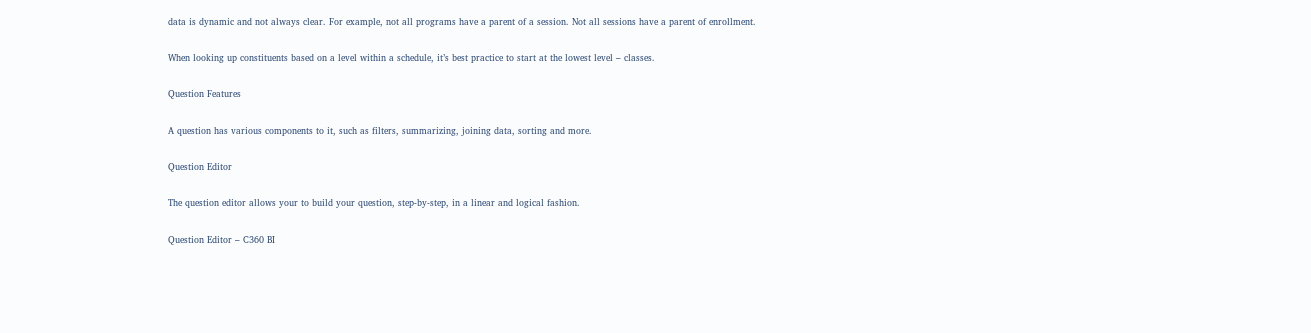data is dynamic and not always clear. For example, not all programs have a parent of a session. Not all sessions have a parent of enrollment.

When looking up constituents based on a level within a schedule, it’s best practice to start at the lowest level – classes.

Question Features

A question has various components to it, such as filters, summarizing, joining data, sorting and more.

Question Editor

The question editor allows your to build your question, step-by-step, in a linear and logical fashion.

Question Editor – C360 BI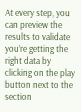At every step, you can preview the results to validate you’re getting the right data by clicking on the play button next to the section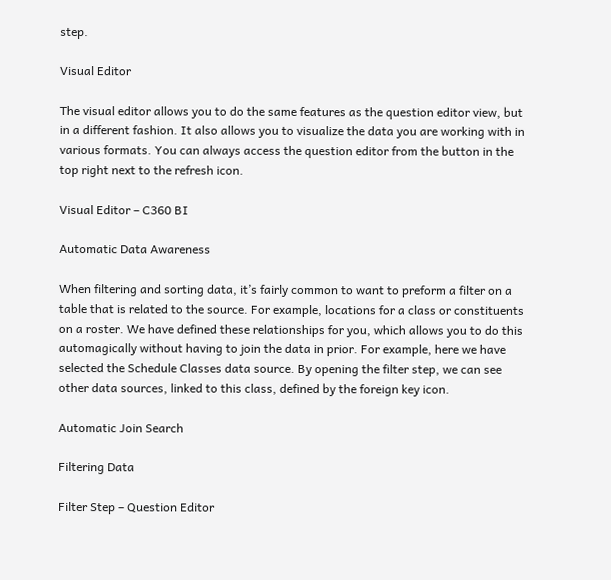step.

Visual Editor

The visual editor allows you to do the same features as the question editor view, but in a different fashion. It also allows you to visualize the data you are working with in various formats. You can always access the question editor from the button in the top right next to the refresh icon.

Visual Editor – C360 BI

Automatic Data Awareness

When filtering and sorting data, it’s fairly common to want to preform a filter on a table that is related to the source. For example, locations for a class or constituents on a roster. We have defined these relationships for you, which allows you to do this automagically without having to join the data in prior. For example, here we have selected the Schedule Classes data source. By opening the filter step, we can see other data sources, linked to this class, defined by the foreign key icon.

Automatic Join Search

Filtering Data

Filter Step – Question Editor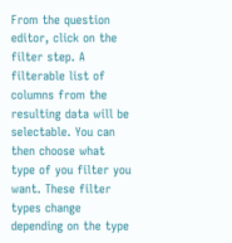From the question editor, click on the filter step. A filterable list of columns from the resulting data will be selectable. You can then choose what type of you filter you want. These filter types change depending on the type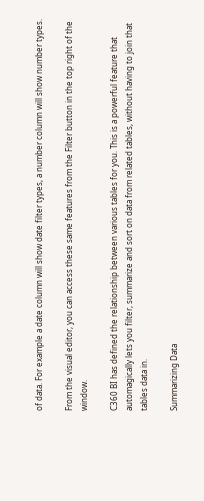of data. For example a date column will show date filter types, a number column will show number types.

From the visual editor, you can access these same features from the Filter button in the top right of the window.

C360 BI has defined the relationship between various tables for you. This is a powerful feature that automagically lets you filter, summarize and sort on data from related tables, without having to join that tables data in.

Summarizing Data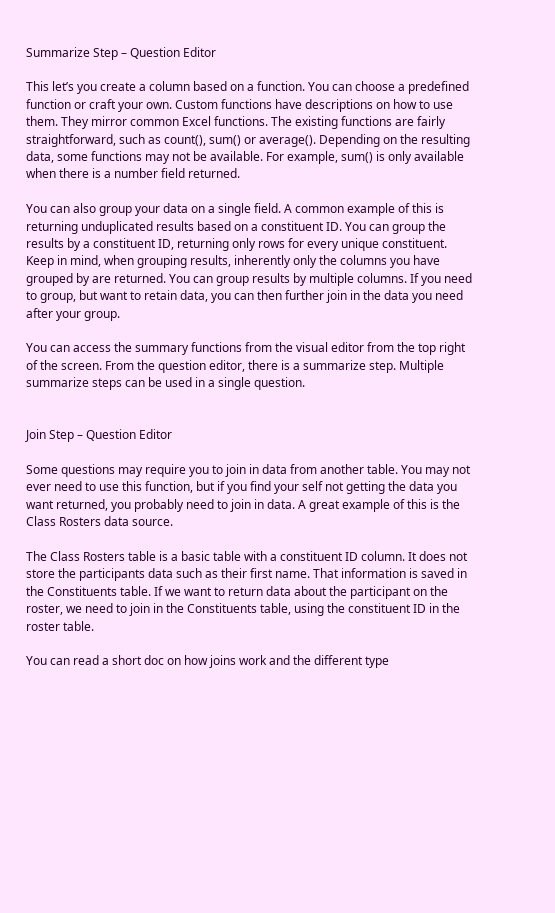Summarize Step – Question Editor

This let’s you create a column based on a function. You can choose a predefined function or craft your own. Custom functions have descriptions on how to use them. They mirror common Excel functions. The existing functions are fairly straightforward, such as count(), sum() or average(). Depending on the resulting data, some functions may not be available. For example, sum() is only available when there is a number field returned.

You can also group your data on a single field. A common example of this is returning unduplicated results based on a constituent ID. You can group the results by a constituent ID, returning only rows for every unique constituent. Keep in mind, when grouping results, inherently only the columns you have grouped by are returned. You can group results by multiple columns. If you need to group, but want to retain data, you can then further join in the data you need after your group.

You can access the summary functions from the visual editor from the top right of the screen. From the question editor, there is a summarize step. Multiple summarize steps can be used in a single question.


Join Step – Question Editor

Some questions may require you to join in data from another table. You may not ever need to use this function, but if you find your self not getting the data you want returned, you probably need to join in data. A great example of this is the Class Rosters data source.

The Class Rosters table is a basic table with a constituent ID column. It does not store the participants data such as their first name. That information is saved in the Constituents table. If we want to return data about the participant on the roster, we need to join in the Constituents table, using the constituent ID in the roster table.

You can read a short doc on how joins work and the different type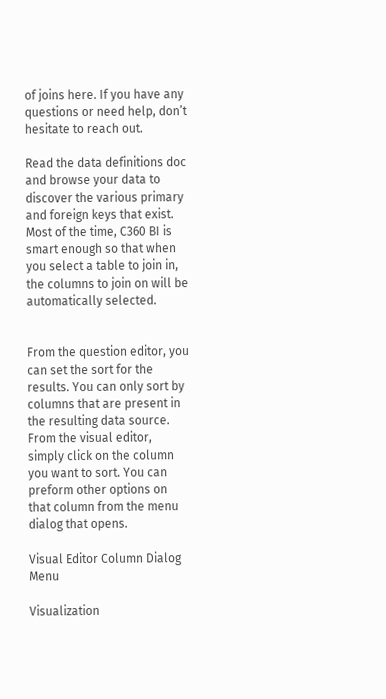of joins here. If you have any questions or need help, don’t hesitate to reach out.

Read the data definitions doc and browse your data to discover the various primary and foreign keys that exist. Most of the time, C360 BI is smart enough so that when you select a table to join in, the columns to join on will be automatically selected.


From the question editor, you can set the sort for the results. You can only sort by columns that are present in the resulting data source. From the visual editor, simply click on the column you want to sort. You can preform other options on that column from the menu dialog that opens.

Visual Editor Column Dialog Menu

Visualization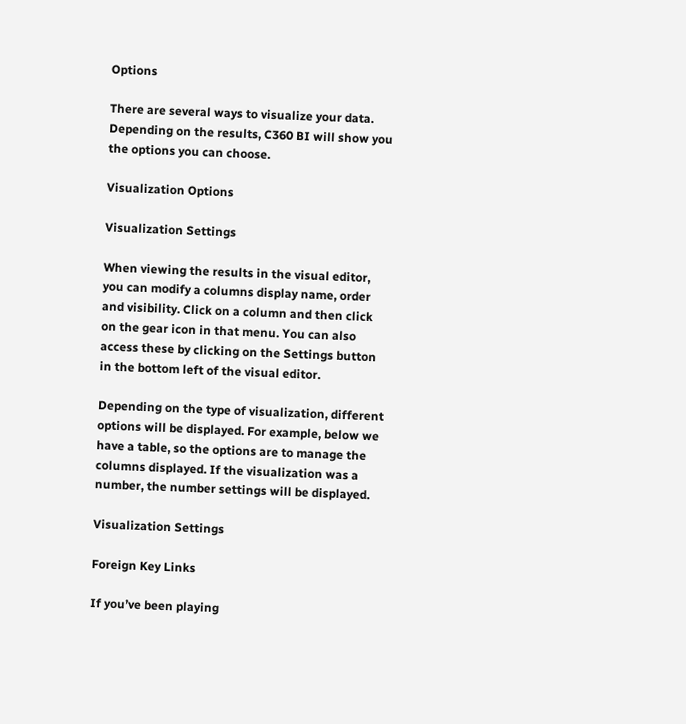Options

There are several ways to visualize your data. Depending on the results, C360 BI will show you the options you can choose.

Visualization Options

Visualization Settings

When viewing the results in the visual editor, you can modify a columns display name, order and visibility. Click on a column and then click on the gear icon in that menu. You can also access these by clicking on the Settings button in the bottom left of the visual editor.

Depending on the type of visualization, different options will be displayed. For example, below we have a table, so the options are to manage the columns displayed. If the visualization was a number, the number settings will be displayed.

Visualization Settings

Foreign Key Links

If you’ve been playing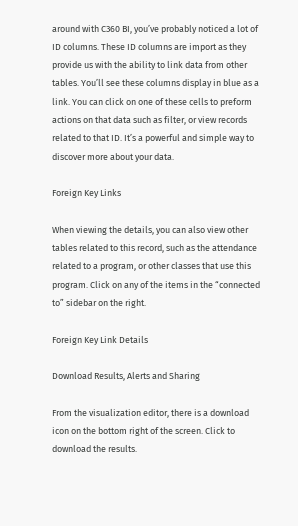around with C360 BI, you’ve probably noticed a lot of ID columns. These ID columns are import as they provide us with the ability to link data from other tables. You’ll see these columns display in blue as a link. You can click on one of these cells to preform actions on that data such as filter, or view records related to that ID. It’s a powerful and simple way to discover more about your data.

Foreign Key Links

When viewing the details, you can also view other tables related to this record, such as the attendance related to a program, or other classes that use this program. Click on any of the items in the “connected to” sidebar on the right.

Foreign Key Link Details

Download Results, Alerts and Sharing

From the visualization editor, there is a download icon on the bottom right of the screen. Click to download the results.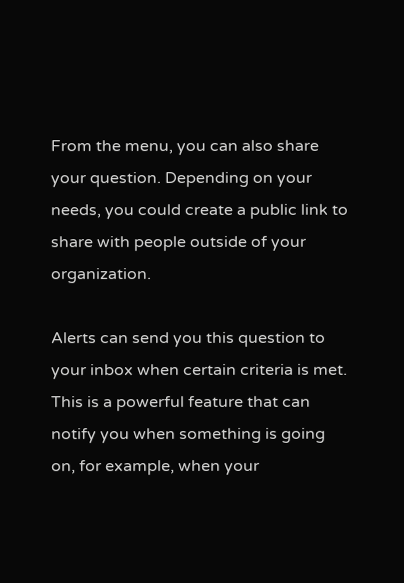From the menu, you can also share your question. Depending on your needs, you could create a public link to share with people outside of your organization.

Alerts can send you this question to your inbox when certain criteria is met. This is a powerful feature that can notify you when something is going on, for example, when your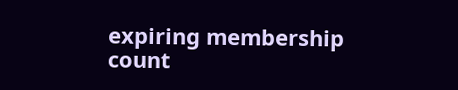expiring membership count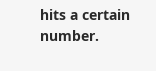hits a certain number.